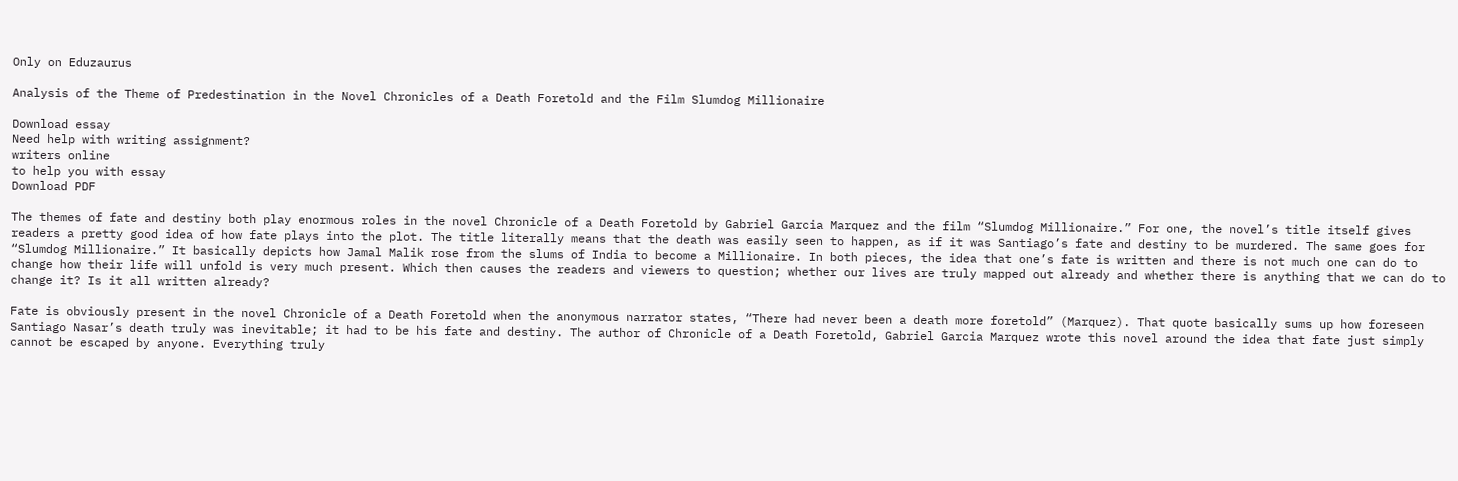Only on Eduzaurus

Analysis of the Theme of Predestination in the Novel Chronicles of a Death Foretold and the Film Slumdog Millionaire

Download essay
Need help with writing assignment?
writers online
to help you with essay
Download PDF

The themes of fate and destiny both play enormous roles in the novel Chronicle of a Death Foretold by Gabriel Garcia Marquez and the film “Slumdog Millionaire.” For one, the novel’s title itself gives readers a pretty good idea of how fate plays into the plot. The title literally means that the death was easily seen to happen, as if it was Santiago’s fate and destiny to be murdered. The same goes for “Slumdog Millionaire.” It basically depicts how Jamal Malik rose from the slums of India to become a Millionaire. In both pieces, the idea that one’s fate is written and there is not much one can do to change how their life will unfold is very much present. Which then causes the readers and viewers to question; whether our lives are truly mapped out already and whether there is anything that we can do to change it? Is it all written already?

Fate is obviously present in the novel Chronicle of a Death Foretold when the anonymous narrator states, “There had never been a death more foretold” (Marquez). That quote basically sums up how foreseen Santiago Nasar’s death truly was inevitable; it had to be his fate and destiny. The author of Chronicle of a Death Foretold, Gabriel Garcia Marquez wrote this novel around the idea that fate just simply cannot be escaped by anyone. Everything truly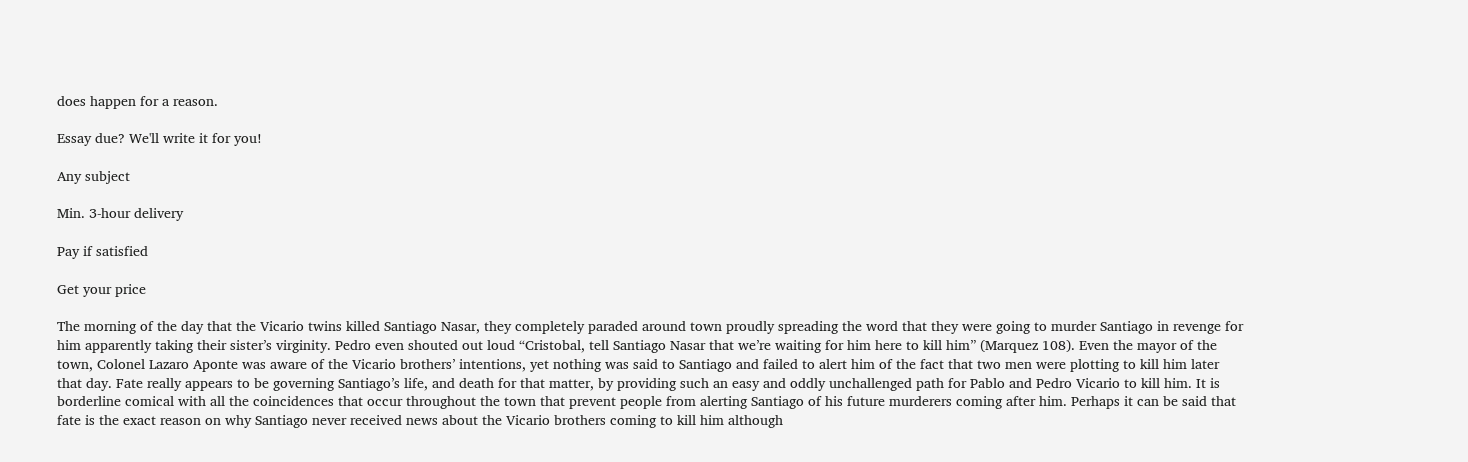does happen for a reason.

Essay due? We'll write it for you!

Any subject

Min. 3-hour delivery

Pay if satisfied

Get your price

The morning of the day that the Vicario twins killed Santiago Nasar, they completely paraded around town proudly spreading the word that they were going to murder Santiago in revenge for him apparently taking their sister’s virginity. Pedro even shouted out loud “Cristobal, tell Santiago Nasar that we’re waiting for him here to kill him” (Marquez 108). Even the mayor of the town, Colonel Lazaro Aponte was aware of the Vicario brothers’ intentions, yet nothing was said to Santiago and failed to alert him of the fact that two men were plotting to kill him later that day. Fate really appears to be governing Santiago’s life, and death for that matter, by providing such an easy and oddly unchallenged path for Pablo and Pedro Vicario to kill him. It is borderline comical with all the coincidences that occur throughout the town that prevent people from alerting Santiago of his future murderers coming after him. Perhaps it can be said that fate is the exact reason on why Santiago never received news about the Vicario brothers coming to kill him although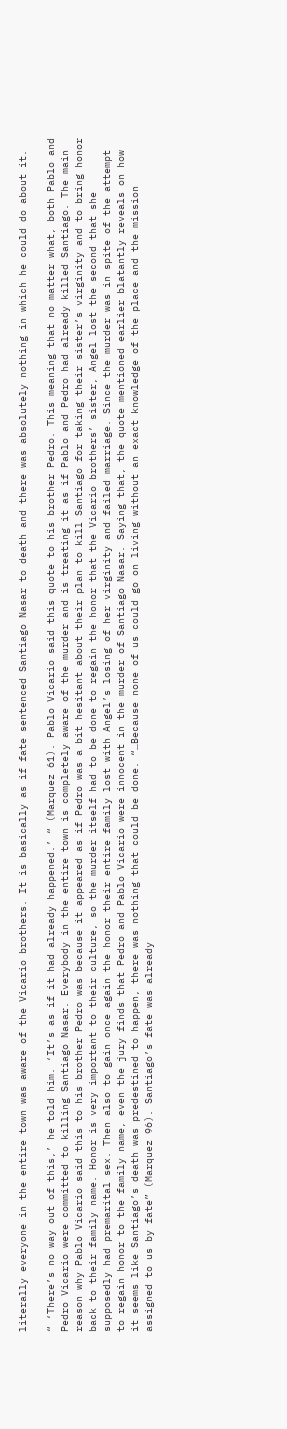literally everyone in the entire town was aware of the Vicario brothers. It is basically as if fate sentenced Santiago Nasar to death and there was absolutely nothing in which he could do about it.

“ ‘There’s no way out of this,’ he told him. ‘It’s as if it had already happened.’ “ (Marquez 61). Pablo Vicario said this quote to his brother Pedro. This meaning that no matter what, both Pablo and Pedro Vicario were committed to killing Santiago Nasar. Everybody in the entire town is completely aware of the murder and is treating it as if Pablo and Pedro had already killed Santiago. The main reason why Pablo Vicario said this to his brother Pedro was because it appeared as if Pedro was a bit hesitant about their plan to kill Santiago for taking their sister’s virginity and to bring honor back to their family name. Honor is very important to their culture, so the murder itself had to be done to regain the honor that the Vicario brothers’ sister, Angel lost the second that she supposedly had premarital sex. Then also to gain once again the honor their entire family lost with Angel’s losing of her virginity and failed marriage. Since the murder was in spite of the attempt to regain honor to the family name, even the jury finds that Pedro and Pablo Vicario were innocent in the murder of Santiago Nasar. Saying that, the quote mentioned earlier blatantly reveals on how it seems like Santiago’s death was predestined to happen, there was nothing that could be done. “…Because none of us could go on living without an exact knowledge of the place and the mission assigned to us by fate” (Marquez 96). Santiago’s fate was already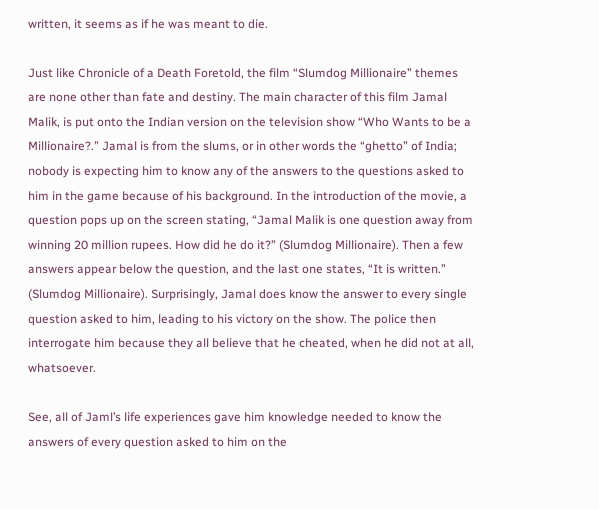written, it seems as if he was meant to die.

Just like Chronicle of a Death Foretold, the film “Slumdog Millionaire” themes are none other than fate and destiny. The main character of this film Jamal Malik, is put onto the Indian version on the television show “Who Wants to be a Millionaire?.” Jamal is from the slums, or in other words the “ghetto” of India; nobody is expecting him to know any of the answers to the questions asked to him in the game because of his background. In the introduction of the movie, a question pops up on the screen stating, “Jamal Malik is one question away from winning 20 million rupees. How did he do it?” (Slumdog Millionaire). Then a few answers appear below the question, and the last one states, “It is written.” (Slumdog Millionaire). Surprisingly, Jamal does know the answer to every single question asked to him, leading to his victory on the show. The police then interrogate him because they all believe that he cheated, when he did not at all, whatsoever.

See, all of Jaml’s life experiences gave him knowledge needed to know the answers of every question asked to him on the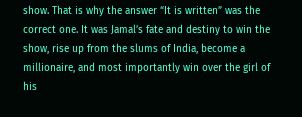show. That is why the answer “It is written” was the correct one. It was Jamal’s fate and destiny to win the show, rise up from the slums of India, become a millionaire, and most importantly win over the girl of his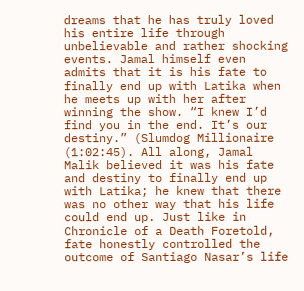dreams that he has truly loved his entire life through unbelievable and rather shocking events. Jamal himself even admits that it is his fate to finally end up with Latika when he meets up with her after winning the show. “I knew I’d find you in the end. It’s our destiny.” (Slumdog Millionaire (1:02:45). All along, Jamal Malik believed it was his fate and destiny to finally end up with Latika; he knew that there was no other way that his life could end up. Just like in Chronicle of a Death Foretold, fate honestly controlled the outcome of Santiago Nasar’s life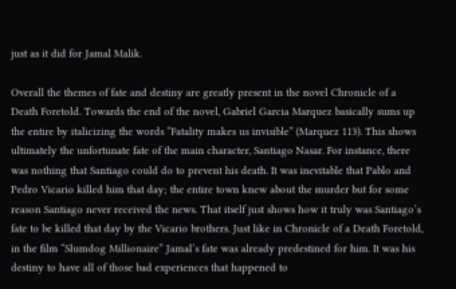just as it did for Jamal Malik.

Overall the themes of fate and destiny are greatly present in the novel Chronicle of a Death Foretold. Towards the end of the novel, Gabriel Garcia Marquez basically sums up the entire by italicizing the words “Fatality makes us invisible” (Marquez 113). This shows ultimately the unfortunate fate of the main character, Santiago Nasar. For instance, there was nothing that Santiago could do to prevent his death. It was inevitable that Pablo and Pedro Vicario killed him that day; the entire town knew about the murder but for some reason Santiago never received the news. That itself just shows how it truly was Santiago’s fate to be killed that day by the Vicario brothers. Just like in Chronicle of a Death Foretold, in the film “Slumdog Millionaire” Jamal’s fate was already predestined for him. It was his destiny to have all of those bad experiences that happened to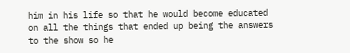him in his life so that he would become educated on all the things that ended up being the answers to the show so he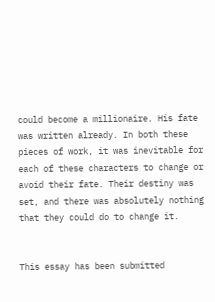could become a millionaire. His fate was written already. In both these pieces of work, it was inevitable for each of these characters to change or avoid their fate. Their destiny was set, and there was absolutely nothing that they could do to change it.


This essay has been submitted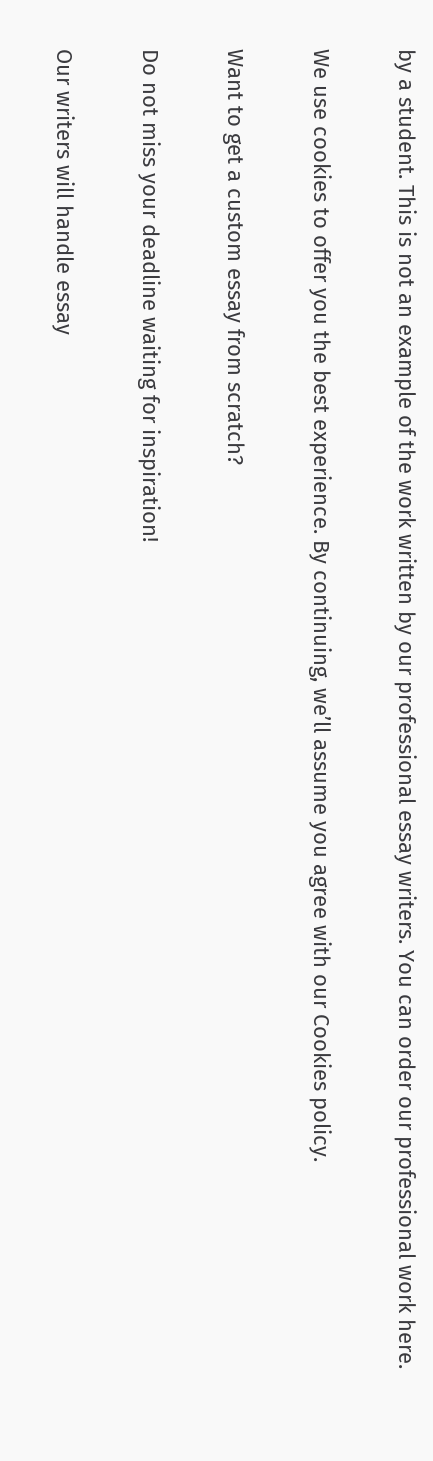by a student. This is not an example of the work written by our professional essay writers. You can order our professional work here.

We use cookies to offer you the best experience. By continuing, we’ll assume you agree with our Cookies policy.

Want to get a custom essay from scratch?

Do not miss your deadline waiting for inspiration!

Our writers will handle essay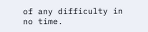of any difficulty in no time.